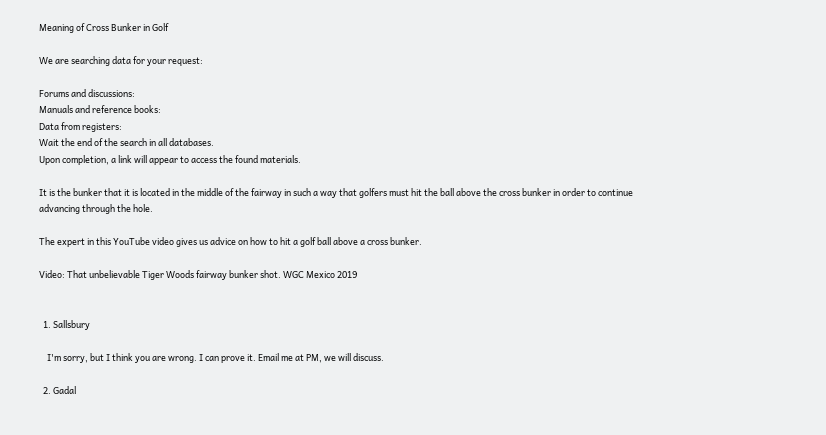Meaning of Cross Bunker in Golf

We are searching data for your request:

Forums and discussions:
Manuals and reference books:
Data from registers:
Wait the end of the search in all databases.
Upon completion, a link will appear to access the found materials.

It is the bunker that it is located in the middle of the fairway in such a way that golfers must hit the ball above the cross bunker in order to continue advancing through the hole.

The expert in this YouTube video gives us advice on how to hit a golf ball above a cross bunker.

Video: That unbelievable Tiger Woods fairway bunker shot. WGC Mexico 2019


  1. Sallsbury

    I'm sorry, but I think you are wrong. I can prove it. Email me at PM, we will discuss.

  2. Gadal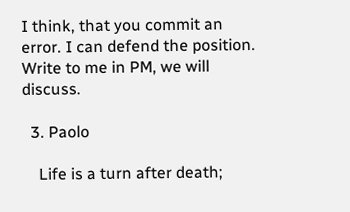I think, that you commit an error. I can defend the position. Write to me in PM, we will discuss.

  3. Paolo

    Life is a turn after death;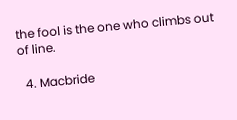the fool is the one who climbs out of line.

  4. Macbride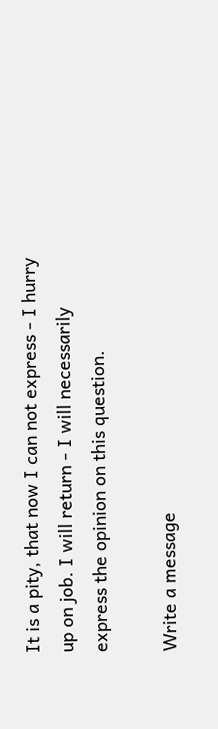It is a pity, that now I can not express - I hurry up on job. I will return - I will necessarily express the opinion on this question.

Write a message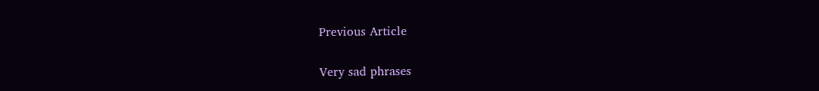Previous Article

Very sad phrases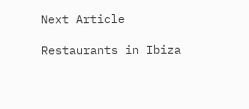Next Article

Restaurants in Ibiza